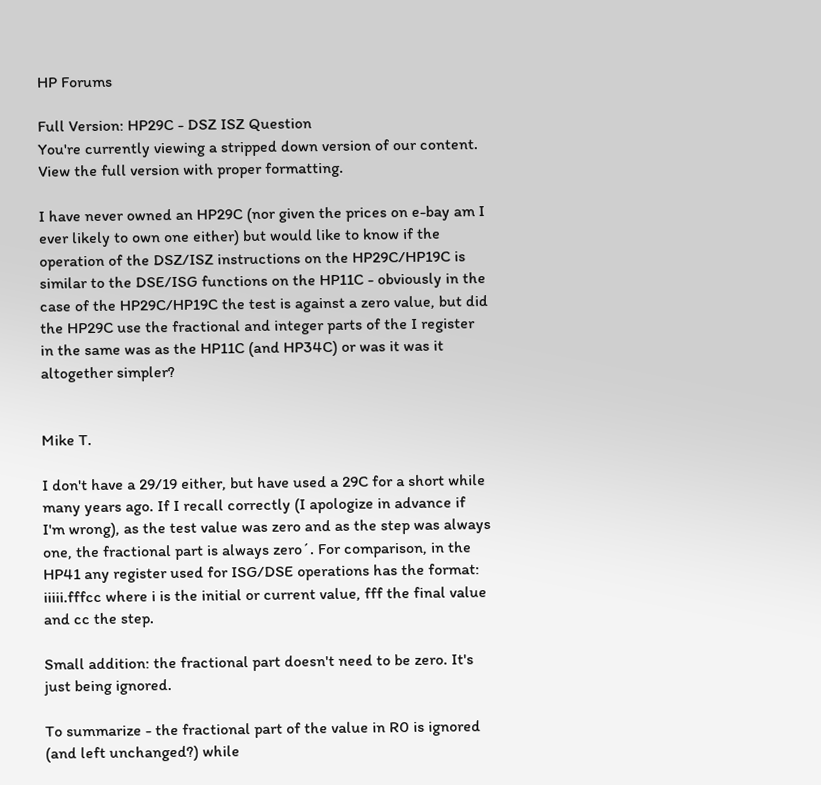HP Forums

Full Version: HP29C - DSZ ISZ Question
You're currently viewing a stripped down version of our content. View the full version with proper formatting.

I have never owned an HP29C (nor given the prices on e-bay am I ever likely to own one either) but would like to know if the operation of the DSZ/ISZ instructions on the HP29C/HP19C is similar to the DSE/ISG functions on the HP11C - obviously in the case of the HP29C/HP19C the test is against a zero value, but did the HP29C use the fractional and integer parts of the I register in the same was as the HP11C (and HP34C) or was it was it altogether simpler?


Mike T.

I don't have a 29/19 either, but have used a 29C for a short while many years ago. If I recall correctly (I apologize in advance if I'm wrong), as the test value was zero and as the step was always one, the fractional part is always zero´. For comparison, in the HP41 any register used for ISG/DSE operations has the format: iiiii.fffcc where i is the initial or current value, fff the final value and cc the step.

Small addition: the fractional part doesn't need to be zero. It's just being ignored.

To summarize - the fractional part of the value in R0 is ignored (and left unchanged?) while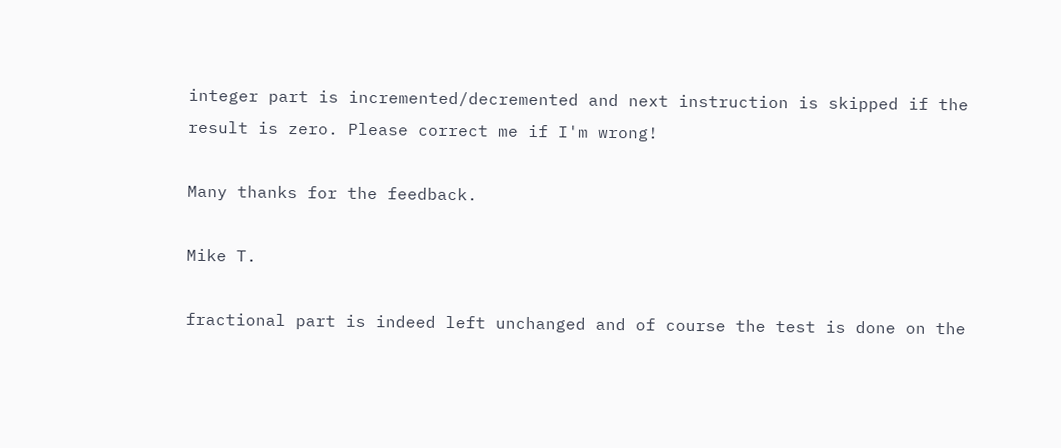integer part is incremented/decremented and next instruction is skipped if the result is zero. Please correct me if I'm wrong!

Many thanks for the feedback.

Mike T.

fractional part is indeed left unchanged and of course the test is done on the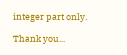integer part only.

Thank you...